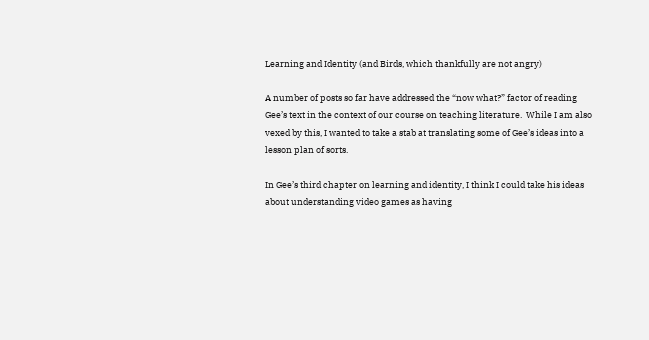Learning and Identity (and Birds, which thankfully are not angry)

A number of posts so far have addressed the “now what?” factor of reading Gee’s text in the context of our course on teaching literature.  While I am also vexed by this, I wanted to take a stab at translating some of Gee’s ideas into a lesson plan of sorts.

In Gee’s third chapter on learning and identity, I think I could take his ideas about understanding video games as having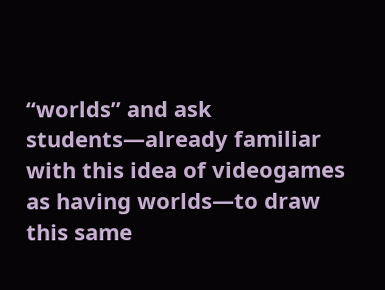“worlds” and ask students—already familiar with this idea of videogames as having worlds—to draw this same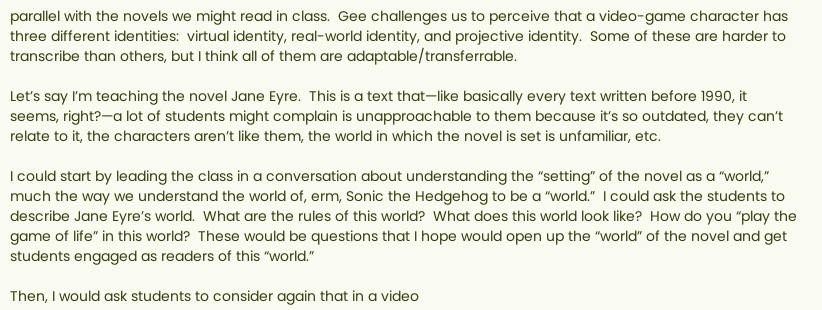parallel with the novels we might read in class.  Gee challenges us to perceive that a video-game character has three different identities:  virtual identity, real-world identity, and projective identity.  Some of these are harder to transcribe than others, but I think all of them are adaptable/transferrable.

Let’s say I’m teaching the novel Jane Eyre.  This is a text that—like basically every text written before 1990, it seems, right?—a lot of students might complain is unapproachable to them because it’s so outdated, they can’t relate to it, the characters aren’t like them, the world in which the novel is set is unfamiliar, etc.

I could start by leading the class in a conversation about understanding the “setting” of the novel as a “world,” much the way we understand the world of, erm, Sonic the Hedgehog to be a “world.”  I could ask the students to describe Jane Eyre’s world.  What are the rules of this world?  What does this world look like?  How do you “play the game of life” in this world?  These would be questions that I hope would open up the “world” of the novel and get students engaged as readers of this “world.”

Then, I would ask students to consider again that in a video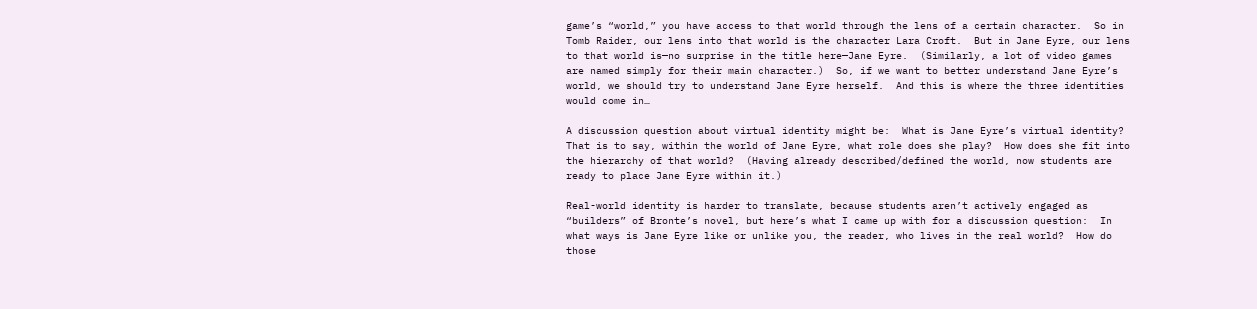game’s “world,” you have access to that world through the lens of a certain character.  So in Tomb Raider, our lens into that world is the character Lara Croft.  But in Jane Eyre, our lens to that world is—no surprise in the title here—Jane Eyre.  (Similarly, a lot of video games are named simply for their main character.)  So, if we want to better understand Jane Eyre’s world, we should try to understand Jane Eyre herself.  And this is where the three identities would come in…

A discussion question about virtual identity might be:  What is Jane Eyre’s virtual identity?  That is to say, within the world of Jane Eyre, what role does she play?  How does she fit into the hierarchy of that world?  (Having already described/defined the world, now students are ready to place Jane Eyre within it.)

Real-world identity is harder to translate, because students aren’t actively engaged as “builders” of Bronte’s novel, but here’s what I came up with for a discussion question:  In what ways is Jane Eyre like or unlike you, the reader, who lives in the real world?  How do those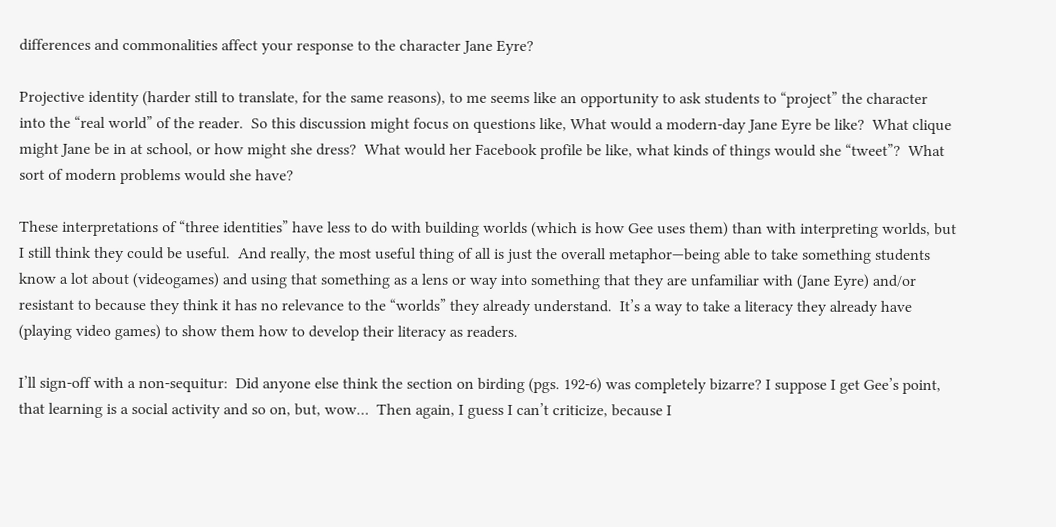differences and commonalities affect your response to the character Jane Eyre?

Projective identity (harder still to translate, for the same reasons), to me seems like an opportunity to ask students to “project” the character into the “real world” of the reader.  So this discussion might focus on questions like, What would a modern-day Jane Eyre be like?  What clique might Jane be in at school, or how might she dress?  What would her Facebook profile be like, what kinds of things would she “tweet”?  What sort of modern problems would she have?

These interpretations of “three identities” have less to do with building worlds (which is how Gee uses them) than with interpreting worlds, but I still think they could be useful.  And really, the most useful thing of all is just the overall metaphor—being able to take something students know a lot about (videogames) and using that something as a lens or way into something that they are unfamiliar with (Jane Eyre) and/or resistant to because they think it has no relevance to the “worlds” they already understand.  It’s a way to take a literacy they already have (playing video games) to show them how to develop their literacy as readers.

I’ll sign-off with a non-sequitur:  Did anyone else think the section on birding (pgs. 192-6) was completely bizarre? I suppose I get Gee’s point, that learning is a social activity and so on, but, wow…  Then again, I guess I can’t criticize, because I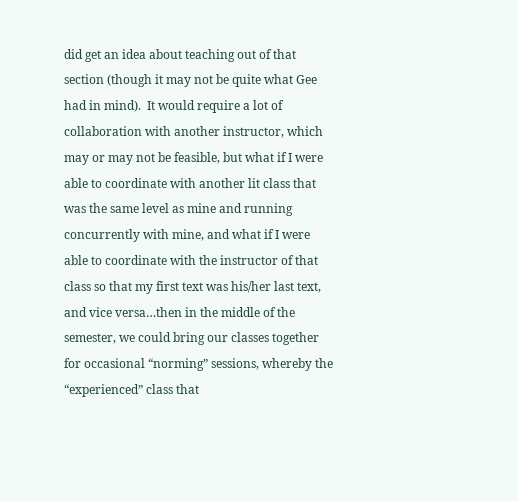did get an idea about teaching out of that section (though it may not be quite what Gee had in mind).  It would require a lot of collaboration with another instructor, which may or may not be feasible, but what if I were able to coordinate with another lit class that was the same level as mine and running concurrently with mine, and what if I were able to coordinate with the instructor of that class so that my first text was his/her last text, and vice versa…then in the middle of the semester, we could bring our classes together for occasional “norming” sessions, whereby the “experienced” class that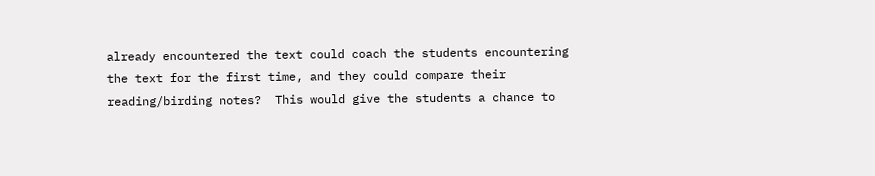already encountered the text could coach the students encountering the text for the first time, and they could compare their reading/birding notes?  This would give the students a chance to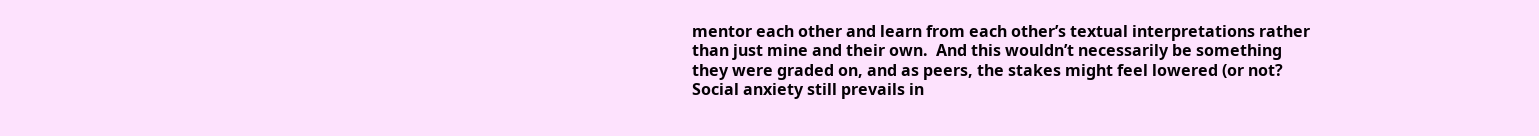mentor each other and learn from each other’s textual interpretations rather than just mine and their own.  And this wouldn’t necessarily be something they were graded on, and as peers, the stakes might feel lowered (or not? Social anxiety still prevails in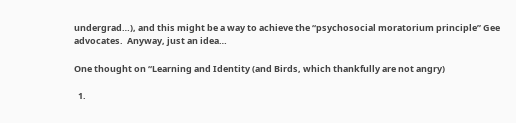undergrad…), and this might be a way to achieve the “psychosocial moratorium principle” Gee advocates.  Anyway, just an idea…

One thought on “Learning and Identity (and Birds, which thankfully are not angry)

  1.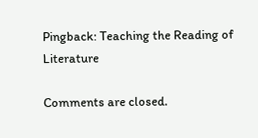Pingback: Teaching the Reading of Literature

Comments are closed.